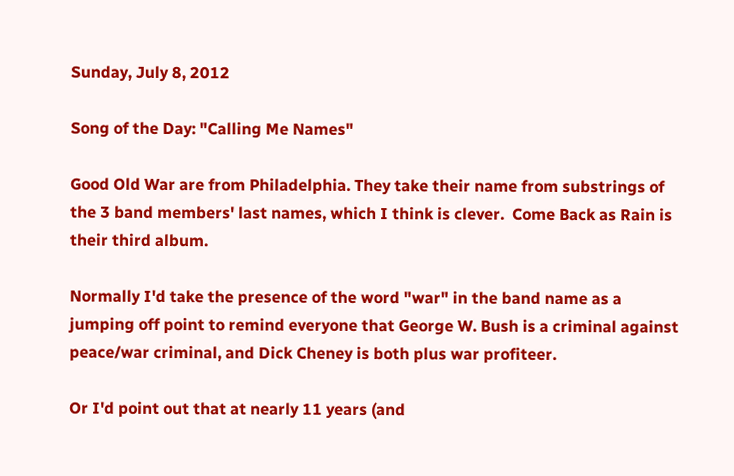Sunday, July 8, 2012

Song of the Day: "Calling Me Names"

Good Old War are from Philadelphia. They take their name from substrings of the 3 band members' last names, which I think is clever.  Come Back as Rain is their third album.

Normally I'd take the presence of the word "war" in the band name as a jumping off point to remind everyone that George W. Bush is a criminal against peace/war criminal, and Dick Cheney is both plus war profiteer.

Or I'd point out that at nearly 11 years (and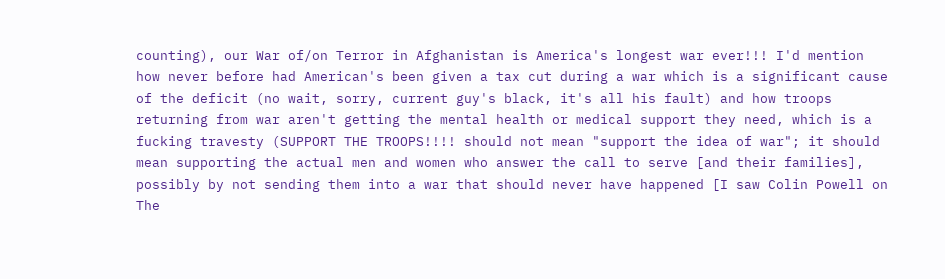counting), our War of/on Terror in Afghanistan is America's longest war ever!!! I'd mention how never before had American's been given a tax cut during a war which is a significant cause of the deficit (no wait, sorry, current guy's black, it's all his fault) and how troops returning from war aren't getting the mental health or medical support they need, which is a fucking travesty (SUPPORT THE TROOPS!!!! should not mean "support the idea of war"; it should mean supporting the actual men and women who answer the call to serve [and their families], possibly by not sending them into a war that should never have happened [I saw Colin Powell on The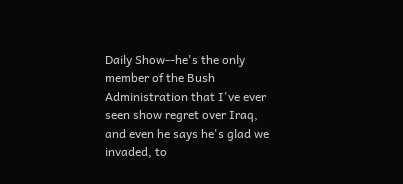Daily Show--he's the only member of the Bush Administration that I've ever seen show regret over Iraq, and even he says he's glad we invaded, to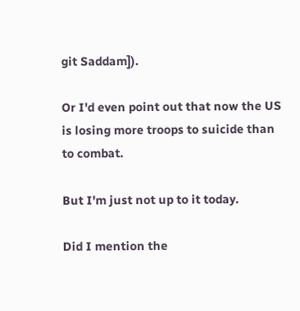git Saddam]).

Or I'd even point out that now the US is losing more troops to suicide than to combat.

But I'm just not up to it today.

Did I mention the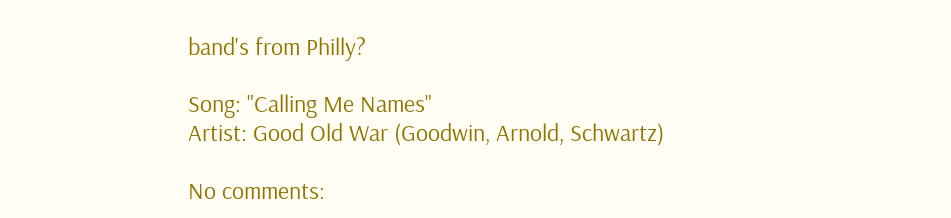band's from Philly?

Song: "Calling Me Names"
Artist: Good Old War (Goodwin, Arnold, Schwartz)

No comments: